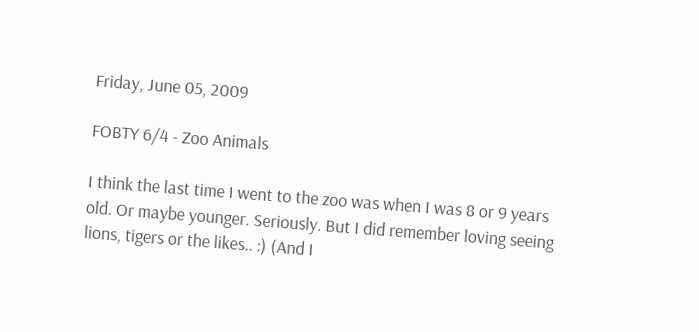Friday, June 05, 2009

FOBTY 6/4 - Zoo Animals

I think the last time I went to the zoo was when I was 8 or 9 years old. Or maybe younger. Seriously. But I did remember loving seeing lions, tigers or the likes.. :) (And I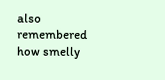also remembered how smelly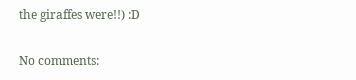the giraffes were!!) :D

No comments: